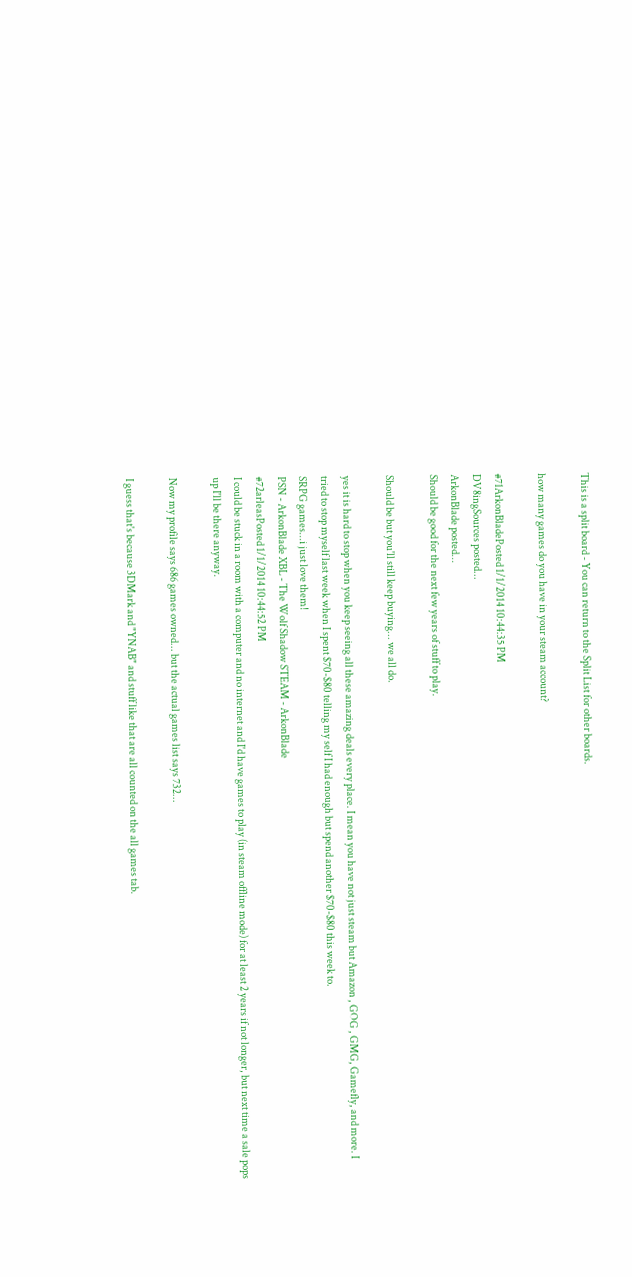This is a split board - You can return to the Split List for other boards.

how many games do you have in your steam account?

#71ArkonBladePosted 1/1/2014 10:44:35 PM
DV8ingSources posted...
ArkonBlade posted...
Should be good for the next few years of stuff to play.

Should be but you'll still keep buying... we all do.

yes it is hard to stop when you keep seeing all these amazing deals every place. I mean you have not just steam but Amazon , GOG , GMG, Gamefly, and more. I tried to stop myself last week when I spent $70-$80 telling my self I had enough but spend another $70-$80 this week to.
SRPG games...i just love them!
PSN - ArkonBlade XBL - The Wolf Shadow STEAM - ArkonBlade
#72arleasPosted 1/1/2014 10:44:52 PM
I could be stuck in a room with a computer and no internet and I'd have games to play (in steam offline mode) for at least 2 years if not longer, but next time a sale pops up I'll be there anyway.

Now my profile says 686 games owned... but the actual games list says 732...

I guess that's because 3DMark and "YNAB" and stuff like that are all counted on the all games tab.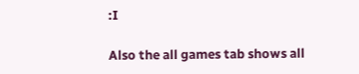:I

Also the all games tab shows all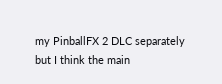my PinballFX 2 DLC separately but I think the main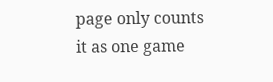page only counts it as one game